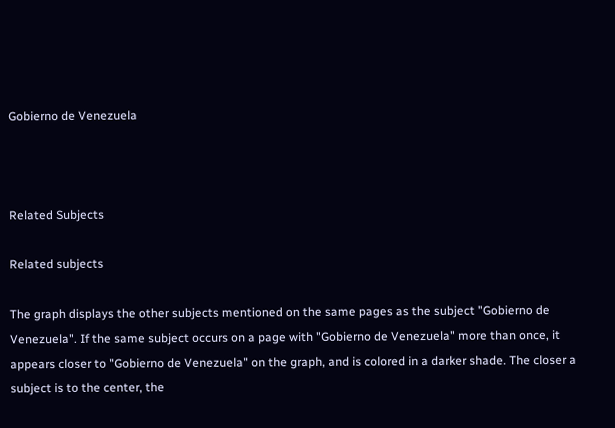Gobierno de Venezuela



Related Subjects

Related subjects

The graph displays the other subjects mentioned on the same pages as the subject "Gobierno de Venezuela". If the same subject occurs on a page with "Gobierno de Venezuela" more than once, it appears closer to "Gobierno de Venezuela" on the graph, and is colored in a darker shade. The closer a subject is to the center, the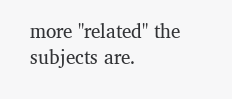more "related" the subjects are.